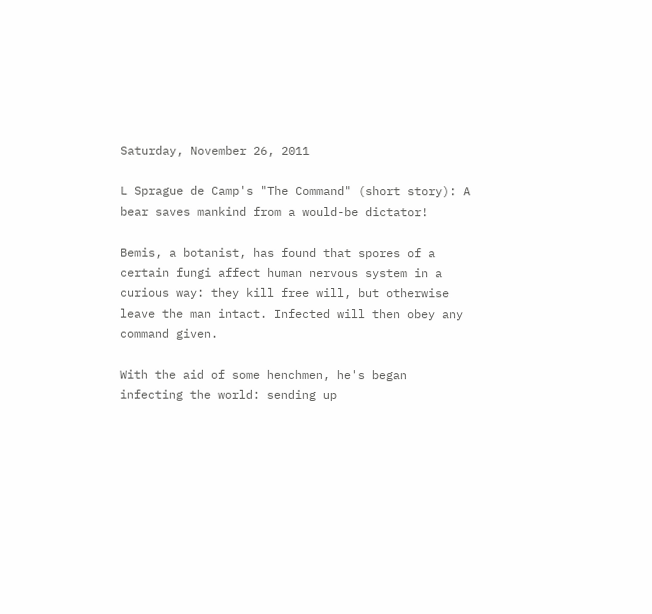Saturday, November 26, 2011

L Sprague de Camp's "The Command" (short story): A bear saves mankind from a would-be dictator!

Bemis, a botanist, has found that spores of a certain fungi affect human nervous system in a curious way: they kill free will, but otherwise leave the man intact. Infected will then obey any command given.

With the aid of some henchmen, he's began infecting the world: sending up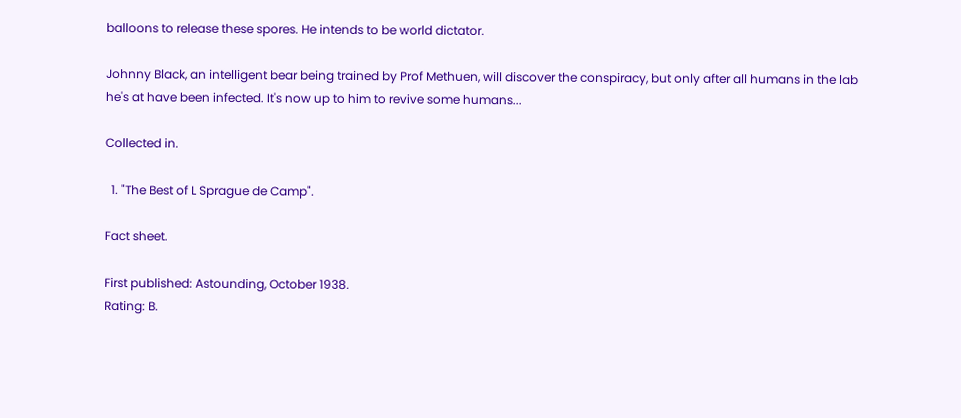balloons to release these spores. He intends to be world dictator.

Johnny Black, an intelligent bear being trained by Prof Methuen, will discover the conspiracy, but only after all humans in the lab he's at have been infected. It's now up to him to revive some humans...

Collected in.

  1. "The Best of L Sprague de Camp".

Fact sheet.

First published: Astounding, October 1938.
Rating: B.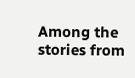Among the stories from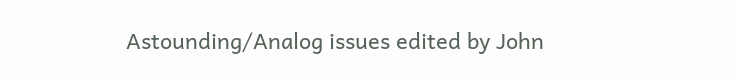Astounding/Analog issues edited by John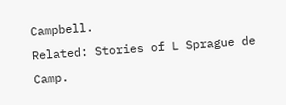Campbell.
Related: Stories of L Sprague de Camp.